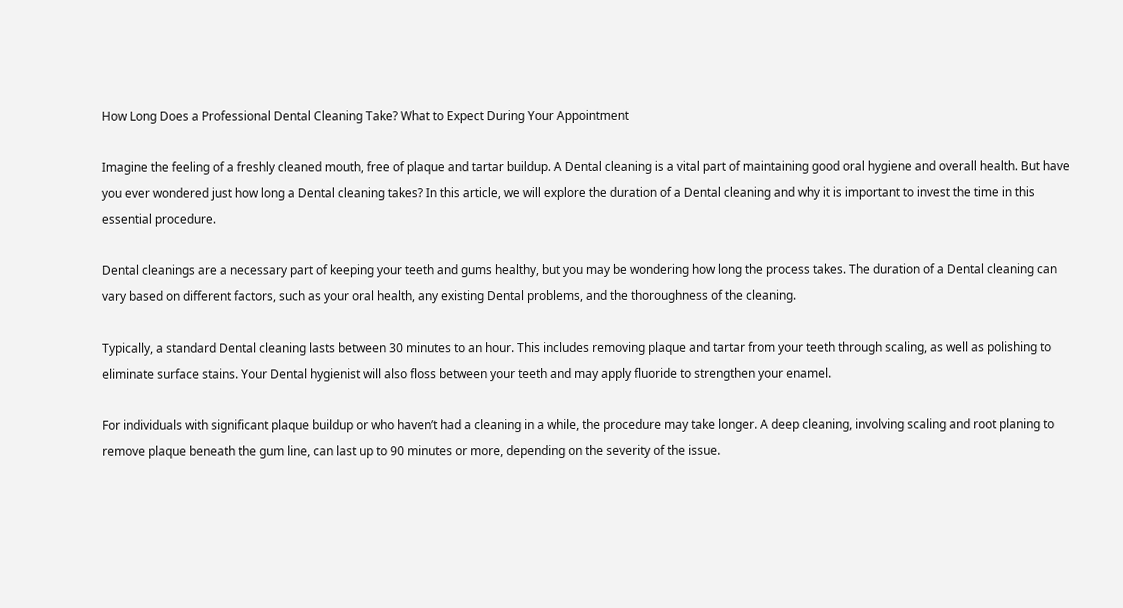How Long Does a Professional Dental Cleaning Take? What to Expect During Your Appointment

Imagine the feeling of a freshly cleaned mouth, free of plaque and tartar buildup. A Dental cleaning is a vital part of maintaining good oral hygiene and overall health. But have you ever wondered just how long a Dental cleaning takes? In this article, we will explore the duration of a Dental cleaning and why it is important to invest the time in this essential procedure.

Dental cleanings are a necessary part of keeping your teeth and gums healthy, but you may be wondering how long the process takes. The duration of a Dental cleaning can vary based on different factors, such as your oral health, any existing Dental problems, and the thoroughness of the cleaning.

Typically, a standard Dental cleaning lasts between 30 minutes to an hour. This includes removing plaque and tartar from your teeth through scaling, as well as polishing to eliminate surface stains. Your Dental hygienist will also floss between your teeth and may apply fluoride to strengthen your enamel.

For individuals with significant plaque buildup or who haven’t had a cleaning in a while, the procedure may take longer. A deep cleaning, involving scaling and root planing to remove plaque beneath the gum line, can last up to 90 minutes or more, depending on the severity of the issue.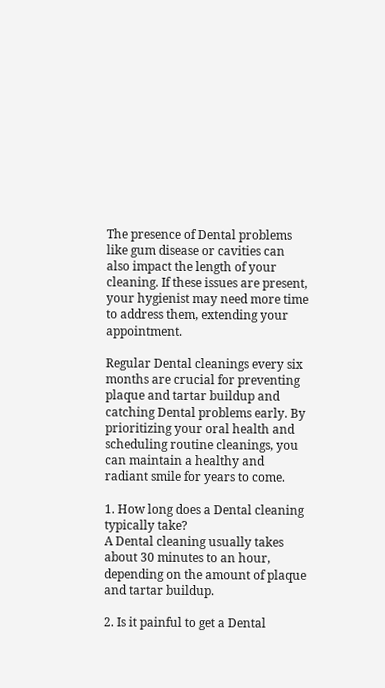The presence of Dental problems like gum disease or cavities can also impact the length of your cleaning. If these issues are present, your hygienist may need more time to address them, extending your appointment.

Regular Dental cleanings every six months are crucial for preventing plaque and tartar buildup and catching Dental problems early. By prioritizing your oral health and scheduling routine cleanings, you can maintain a healthy and radiant smile for years to come.

1. How long does a Dental cleaning typically take?
A Dental cleaning usually takes about 30 minutes to an hour, depending on the amount of plaque and tartar buildup.

2. Is it painful to get a Dental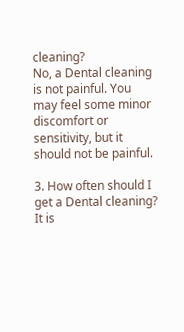cleaning?
No, a Dental cleaning is not painful. You may feel some minor discomfort or sensitivity, but it should not be painful.

3. How often should I get a Dental cleaning?
It is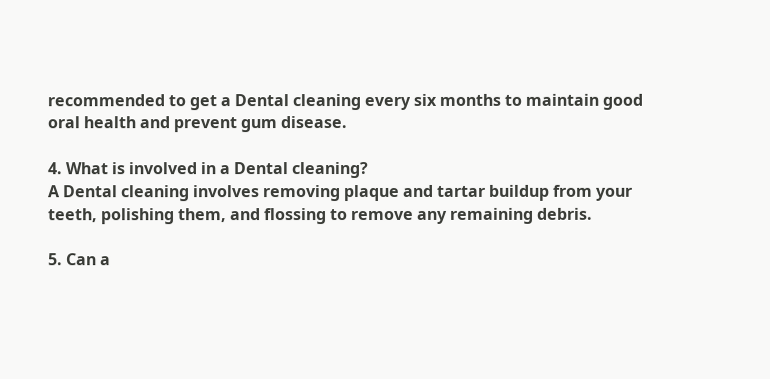recommended to get a Dental cleaning every six months to maintain good oral health and prevent gum disease.

4. What is involved in a Dental cleaning?
A Dental cleaning involves removing plaque and tartar buildup from your teeth, polishing them, and flossing to remove any remaining debris.

5. Can a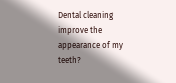Dental cleaning improve the appearance of my teeth?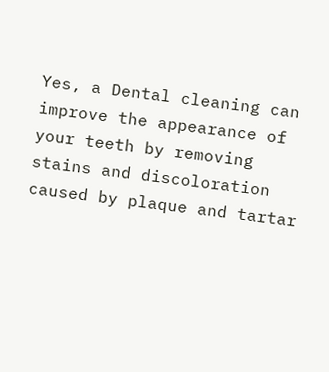Yes, a Dental cleaning can improve the appearance of your teeth by removing stains and discoloration caused by plaque and tartar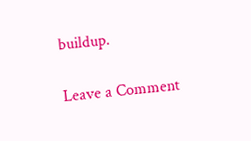buildup.

Leave a Comment